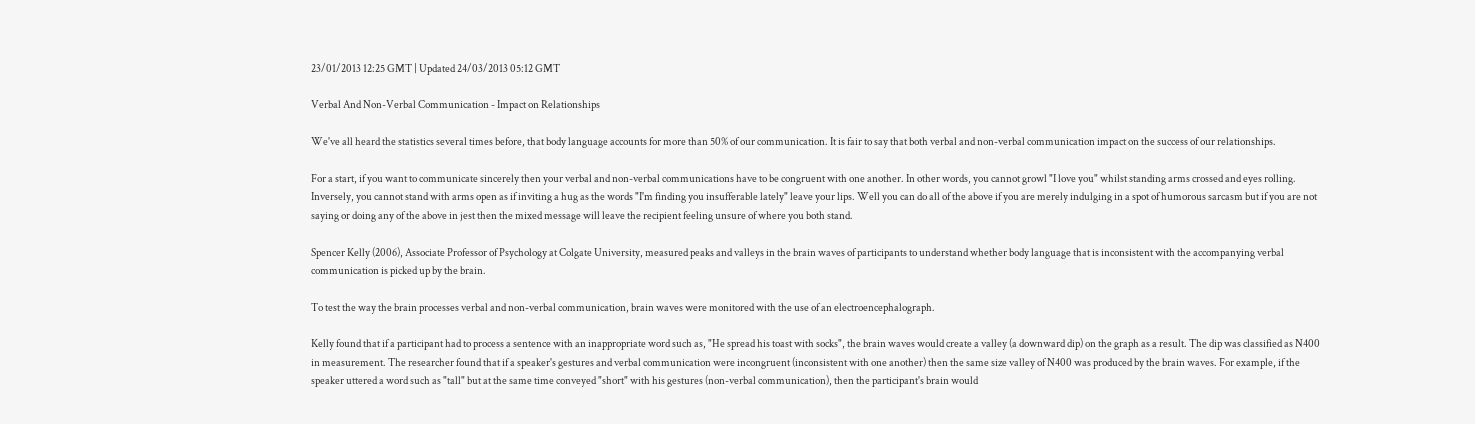23/01/2013 12:25 GMT | Updated 24/03/2013 05:12 GMT

Verbal And Non-Verbal Communication - Impact on Relationships

We've all heard the statistics several times before, that body language accounts for more than 50% of our communication. It is fair to say that both verbal and non-verbal communication impact on the success of our relationships.

For a start, if you want to communicate sincerely then your verbal and non-verbal communications have to be congruent with one another. In other words, you cannot growl "I love you" whilst standing arms crossed and eyes rolling. Inversely, you cannot stand with arms open as if inviting a hug as the words "I'm finding you insufferable lately" leave your lips. Well you can do all of the above if you are merely indulging in a spot of humorous sarcasm but if you are not saying or doing any of the above in jest then the mixed message will leave the recipient feeling unsure of where you both stand.

Spencer Kelly (2006), Associate Professor of Psychology at Colgate University, measured peaks and valleys in the brain waves of participants to understand whether body language that is inconsistent with the accompanying verbal communication is picked up by the brain.

To test the way the brain processes verbal and non-verbal communication, brain waves were monitored with the use of an electroencephalograph.

Kelly found that if a participant had to process a sentence with an inappropriate word such as, "He spread his toast with socks", the brain waves would create a valley (a downward dip) on the graph as a result. The dip was classified as N400 in measurement. The researcher found that if a speaker's gestures and verbal communication were incongruent (inconsistent with one another) then the same size valley of N400 was produced by the brain waves. For example, if the speaker uttered a word such as "tall" but at the same time conveyed "short" with his gestures (non-verbal communication), then the participant's brain would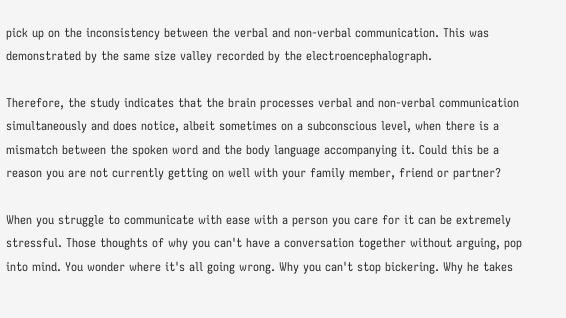pick up on the inconsistency between the verbal and non-verbal communication. This was demonstrated by the same size valley recorded by the electroencephalograph.

Therefore, the study indicates that the brain processes verbal and non-verbal communication simultaneously and does notice, albeit sometimes on a subconscious level, when there is a mismatch between the spoken word and the body language accompanying it. Could this be a reason you are not currently getting on well with your family member, friend or partner?

When you struggle to communicate with ease with a person you care for it can be extremely stressful. Those thoughts of why you can't have a conversation together without arguing, pop into mind. You wonder where it's all going wrong. Why you can't stop bickering. Why he takes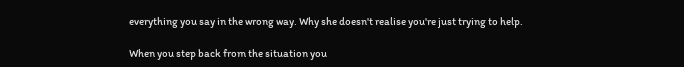everything you say in the wrong way. Why she doesn't realise you're just trying to help.

When you step back from the situation you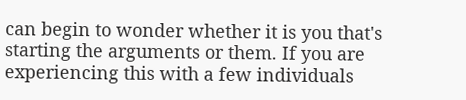can begin to wonder whether it is you that's starting the arguments or them. If you are experiencing this with a few individuals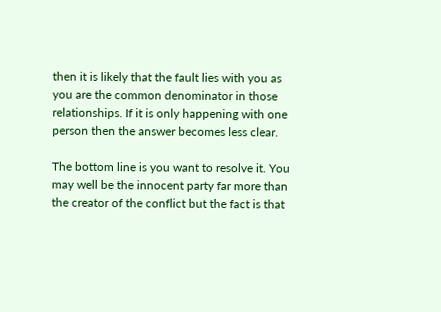then it is likely that the fault lies with you as you are the common denominator in those relationships. If it is only happening with one person then the answer becomes less clear.

The bottom line is you want to resolve it. You may well be the innocent party far more than the creator of the conflict but the fact is that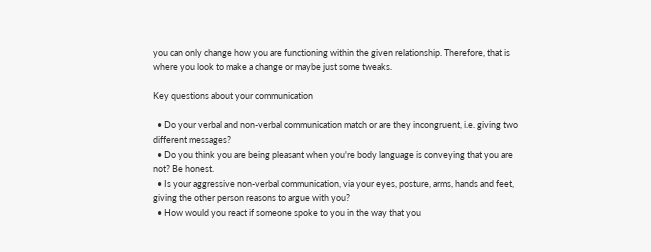you can only change how you are functioning within the given relationship. Therefore, that is where you look to make a change or maybe just some tweaks.

Key questions about your communication

  • Do your verbal and non-verbal communication match or are they incongruent, i.e. giving two different messages?
  • Do you think you are being pleasant when you're body language is conveying that you are not? Be honest.
  • Is your aggressive non-verbal communication, via your eyes, posture, arms, hands and feet, giving the other person reasons to argue with you?
  • How would you react if someone spoke to you in the way that you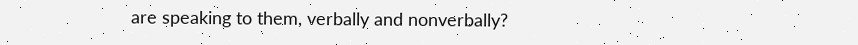are speaking to them, verbally and nonverbally?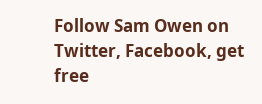Follow Sam Owen on Twitter, Facebook, get free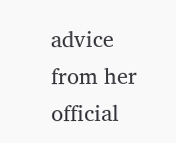advice from her official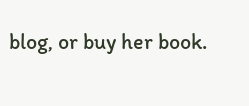blog, or buy her book.